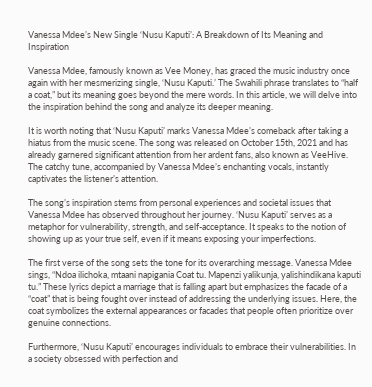Vanessa Mdee’s New Single ‘Nusu Kaputi’: A Breakdown of Its Meaning and Inspiration

Vanessa Mdee, famously known as Vee Money, has graced the music industry once again with her mesmerizing single, ‘Nusu Kaputi.’ The Swahili phrase translates to “half a coat,” but its meaning goes beyond the mere words. In this article, we will delve into the inspiration behind the song and analyze its deeper meaning.

It is worth noting that ‘Nusu Kaputi’ marks Vanessa Mdee’s comeback after taking a hiatus from the music scene. The song was released on October 15th, 2021 and has already garnered significant attention from her ardent fans, also known as VeeHive. The catchy tune, accompanied by Vanessa Mdee’s enchanting vocals, instantly captivates the listener’s attention.

The song’s inspiration stems from personal experiences and societal issues that Vanessa Mdee has observed throughout her journey. ‘Nusu Kaputi’ serves as a metaphor for vulnerability, strength, and self-acceptance. It speaks to the notion of showing up as your true self, even if it means exposing your imperfections.

The first verse of the song sets the tone for its overarching message. Vanessa Mdee sings, “Ndoa ilichoka, mtaani napigania Coat tu. Mapenzi yalikunja, yalishindikana kaputi tu.” These lyrics depict a marriage that is falling apart but emphasizes the facade of a “coat” that is being fought over instead of addressing the underlying issues. Here, the coat symbolizes the external appearances or facades that people often prioritize over genuine connections.

Furthermore, ‘Nusu Kaputi’ encourages individuals to embrace their vulnerabilities. In a society obsessed with perfection and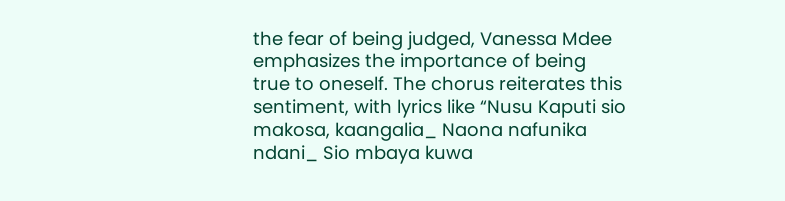the fear of being judged, Vanessa Mdee emphasizes the importance of being true to oneself. The chorus reiterates this sentiment, with lyrics like “Nusu Kaputi sio makosa, kaangalia_ Naona nafunika ndani_ Sio mbaya kuwa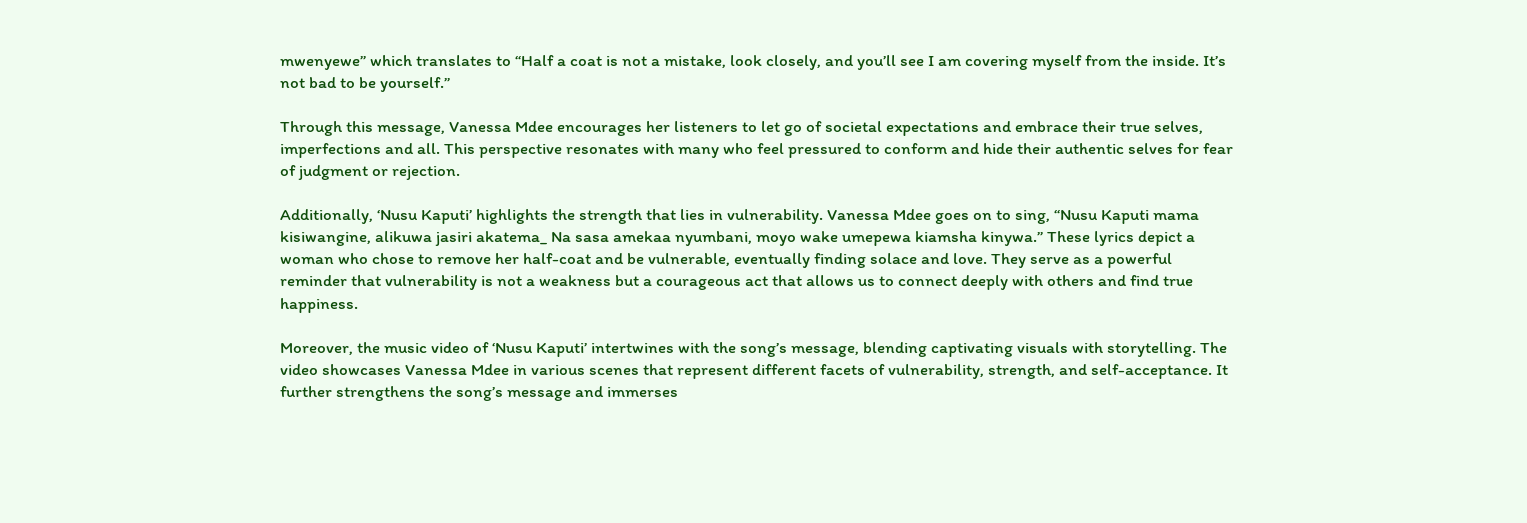mwenyewe” which translates to “Half a coat is not a mistake, look closely, and you’ll see I am covering myself from the inside. It’s not bad to be yourself.”

Through this message, Vanessa Mdee encourages her listeners to let go of societal expectations and embrace their true selves, imperfections and all. This perspective resonates with many who feel pressured to conform and hide their authentic selves for fear of judgment or rejection.

Additionally, ‘Nusu Kaputi’ highlights the strength that lies in vulnerability. Vanessa Mdee goes on to sing, “Nusu Kaputi mama kisiwangine, alikuwa jasiri akatema_ Na sasa amekaa nyumbani, moyo wake umepewa kiamsha kinywa.” These lyrics depict a woman who chose to remove her half-coat and be vulnerable, eventually finding solace and love. They serve as a powerful reminder that vulnerability is not a weakness but a courageous act that allows us to connect deeply with others and find true happiness.

Moreover, the music video of ‘Nusu Kaputi’ intertwines with the song’s message, blending captivating visuals with storytelling. The video showcases Vanessa Mdee in various scenes that represent different facets of vulnerability, strength, and self-acceptance. It further strengthens the song’s message and immerses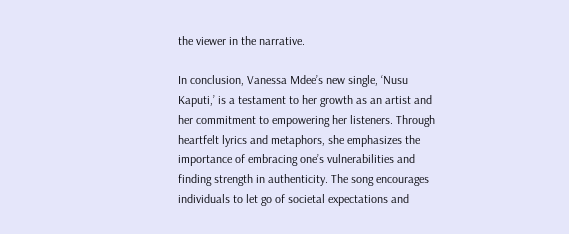the viewer in the narrative.

In conclusion, Vanessa Mdee’s new single, ‘Nusu Kaputi,’ is a testament to her growth as an artist and her commitment to empowering her listeners. Through heartfelt lyrics and metaphors, she emphasizes the importance of embracing one’s vulnerabilities and finding strength in authenticity. The song encourages individuals to let go of societal expectations and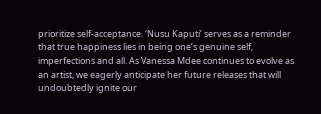prioritize self-acceptance. ‘Nusu Kaputi’ serves as a reminder that true happiness lies in being one’s genuine self, imperfections and all. As Vanessa Mdee continues to evolve as an artist, we eagerly anticipate her future releases that will undoubtedly ignite our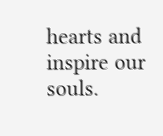hearts and inspire our souls.